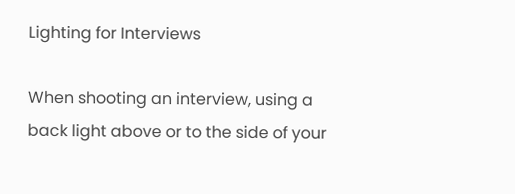Lighting for Interviews

When shooting an interview, using a back light above or to the side of your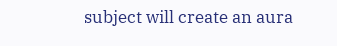subject will create an aura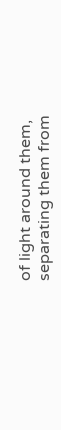of light around them, separating them from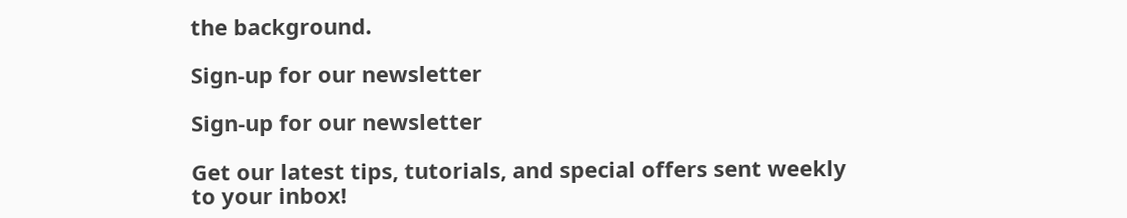the background.

Sign-up for our newsletter

Sign-up for our newsletter

Get our latest tips, tutorials, and special offers sent weekly to your inbox!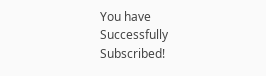You have Successfully Subscribed!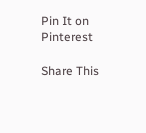Pin It on Pinterest

Share This